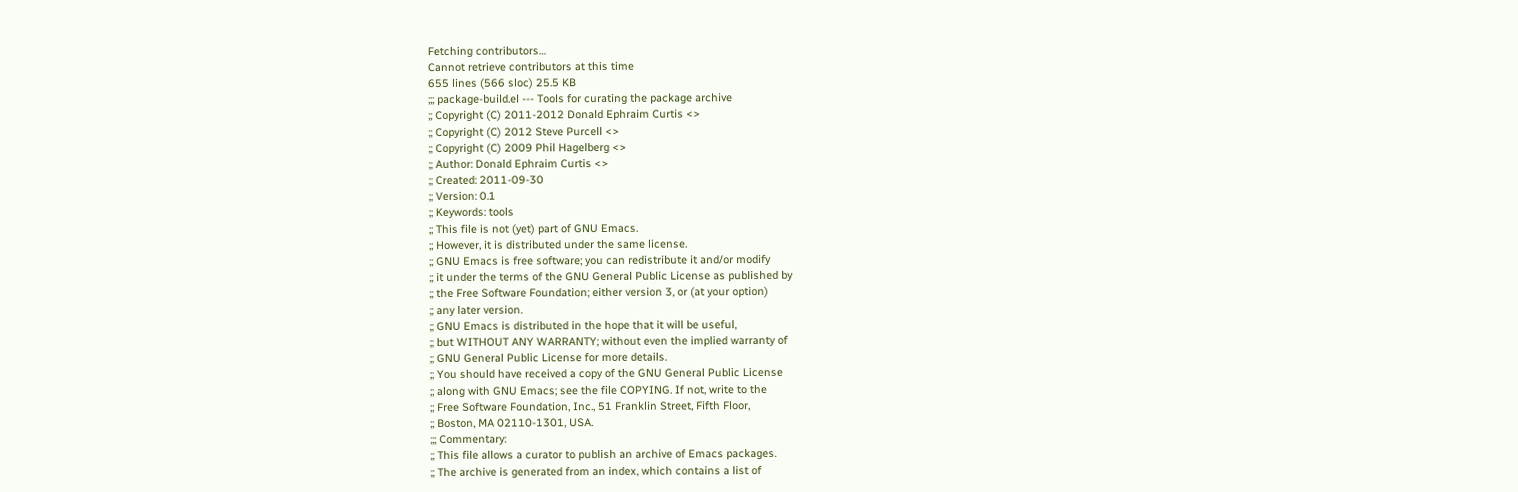Fetching contributors…
Cannot retrieve contributors at this time
655 lines (566 sloc) 25.5 KB
;;; package-build.el --- Tools for curating the package archive
;; Copyright (C) 2011-2012 Donald Ephraim Curtis <>
;; Copyright (C) 2012 Steve Purcell <>
;; Copyright (C) 2009 Phil Hagelberg <>
;; Author: Donald Ephraim Curtis <>
;; Created: 2011-09-30
;; Version: 0.1
;; Keywords: tools
;; This file is not (yet) part of GNU Emacs.
;; However, it is distributed under the same license.
;; GNU Emacs is free software; you can redistribute it and/or modify
;; it under the terms of the GNU General Public License as published by
;; the Free Software Foundation; either version 3, or (at your option)
;; any later version.
;; GNU Emacs is distributed in the hope that it will be useful,
;; but WITHOUT ANY WARRANTY; without even the implied warranty of
;; GNU General Public License for more details.
;; You should have received a copy of the GNU General Public License
;; along with GNU Emacs; see the file COPYING. If not, write to the
;; Free Software Foundation, Inc., 51 Franklin Street, Fifth Floor,
;; Boston, MA 02110-1301, USA.
;;; Commentary:
;; This file allows a curator to publish an archive of Emacs packages.
;; The archive is generated from an index, which contains a list of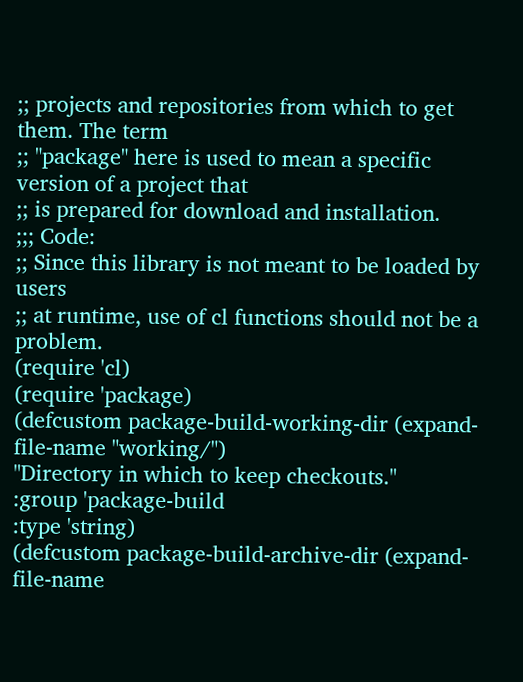;; projects and repositories from which to get them. The term
;; "package" here is used to mean a specific version of a project that
;; is prepared for download and installation.
;;; Code:
;; Since this library is not meant to be loaded by users
;; at runtime, use of cl functions should not be a problem.
(require 'cl)
(require 'package)
(defcustom package-build-working-dir (expand-file-name "working/")
"Directory in which to keep checkouts."
:group 'package-build
:type 'string)
(defcustom package-build-archive-dir (expand-file-name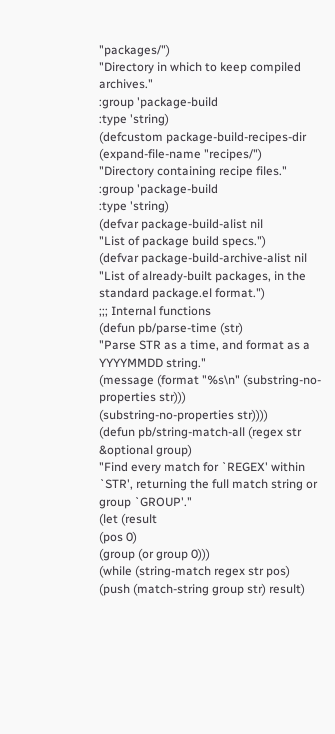"packages/")
"Directory in which to keep compiled archives."
:group 'package-build
:type 'string)
(defcustom package-build-recipes-dir (expand-file-name "recipes/")
"Directory containing recipe files."
:group 'package-build
:type 'string)
(defvar package-build-alist nil
"List of package build specs.")
(defvar package-build-archive-alist nil
"List of already-built packages, in the standard package.el format.")
;;; Internal functions
(defun pb/parse-time (str)
"Parse STR as a time, and format as a YYYYMMDD string."
(message (format "%s\n" (substring-no-properties str)))
(substring-no-properties str))))
(defun pb/string-match-all (regex str &optional group)
"Find every match for `REGEX' within `STR', returning the full match string or group `GROUP'."
(let (result
(pos 0)
(group (or group 0)))
(while (string-match regex str pos)
(push (match-string group str) result)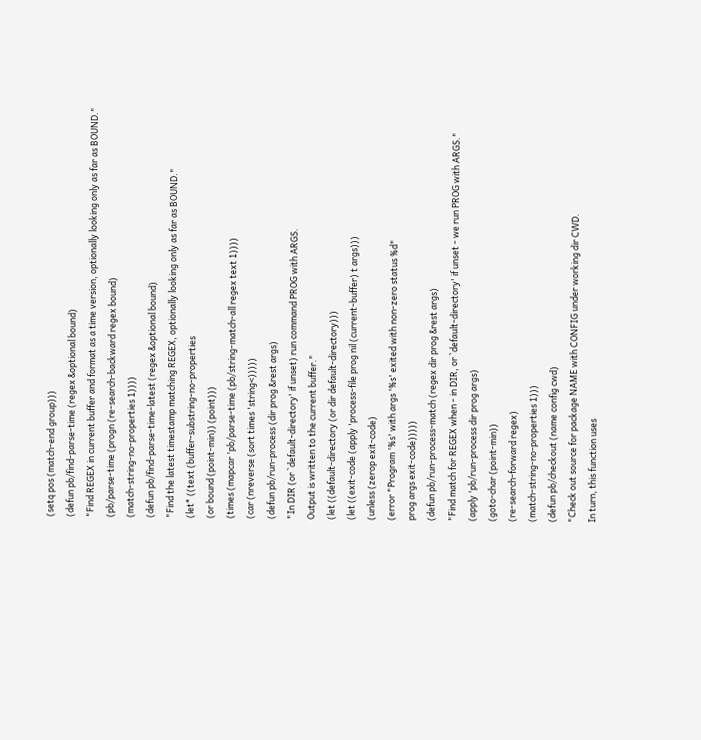(setq pos (match-end group)))
(defun pb/find-parse-time (regex &optional bound)
"Find REGEX in current buffer and format as a time version, optionally looking only as far as BOUND."
(pb/parse-time (progn (re-search-backward regex bound)
(match-string-no-properties 1))))
(defun pb/find-parse-time-latest (regex &optional bound)
"Find the latest timestamp matching REGEX, optionally looking only as far as BOUND."
(let* ((text (buffer-substring-no-properties
(or bound (point-min)) (point)))
(times (mapcar 'pb/parse-time (pb/string-match-all regex text 1))))
(car (nreverse (sort times 'string<)))))
(defun pb/run-process (dir prog &rest args)
"In DIR (or `default-directory' if unset) run command PROG with ARGS.
Output is written to the current buffer."
(let ((default-directory (or dir default-directory)))
(let ((exit-code (apply 'process-file prog nil (current-buffer) t args)))
(unless (zerop exit-code)
(error "Program '%s' with args '%s' exited with non-zero status %d"
prog args exit-code)))))
(defun pb/run-process-match (regex dir prog &rest args)
"Find match for REGEX when - in DIR, or `default-directory' if unset - we run PROG with ARGS."
(apply 'pb/run-process dir prog args)
(goto-char (point-min))
(re-search-forward regex)
(match-string-no-properties 1)))
(defun pb/checkout (name config cwd)
"Check out source for package NAME with CONFIG under working dir CWD.
In turn, this function uses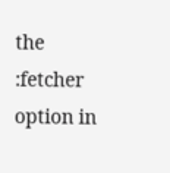the :fetcher option in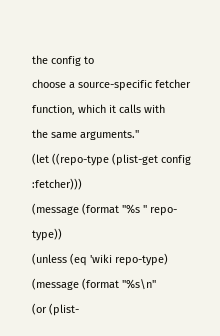the config to
choose a source-specific fetcher function, which it calls with
the same arguments."
(let ((repo-type (plist-get config :fetcher)))
(message (format "%s " repo-type))
(unless (eq 'wiki repo-type)
(message (format "%s\n"
(or (plist-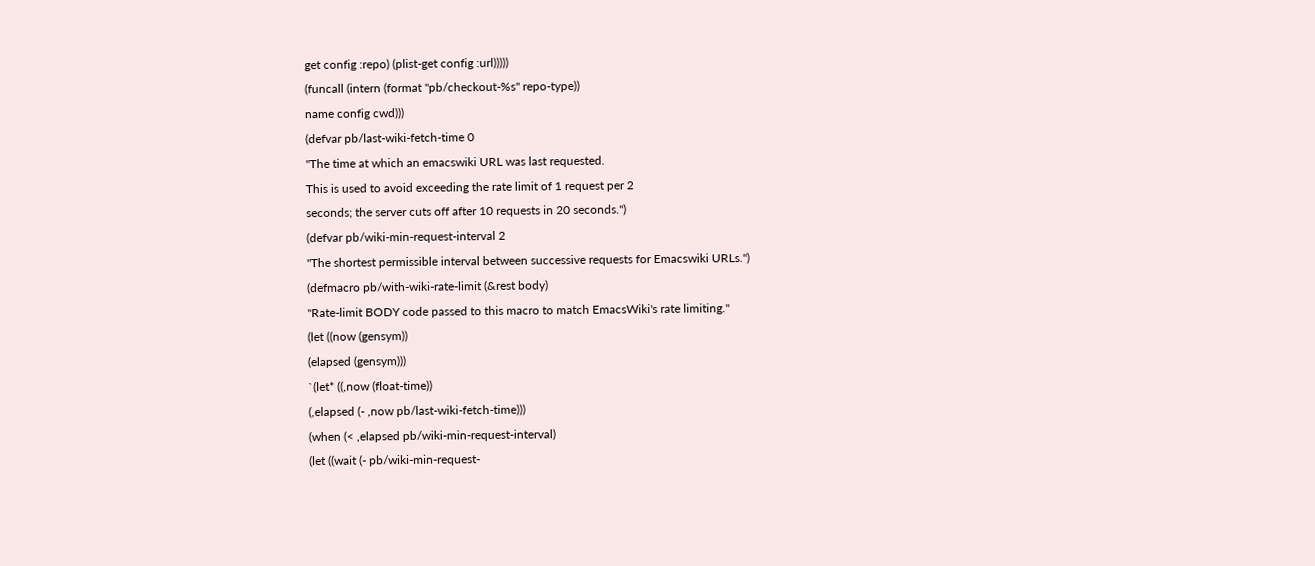get config :repo) (plist-get config :url)))))
(funcall (intern (format "pb/checkout-%s" repo-type))
name config cwd)))
(defvar pb/last-wiki-fetch-time 0
"The time at which an emacswiki URL was last requested.
This is used to avoid exceeding the rate limit of 1 request per 2
seconds; the server cuts off after 10 requests in 20 seconds.")
(defvar pb/wiki-min-request-interval 2
"The shortest permissible interval between successive requests for Emacswiki URLs.")
(defmacro pb/with-wiki-rate-limit (&rest body)
"Rate-limit BODY code passed to this macro to match EmacsWiki's rate limiting."
(let ((now (gensym))
(elapsed (gensym)))
`(let* ((,now (float-time))
(,elapsed (- ,now pb/last-wiki-fetch-time)))
(when (< ,elapsed pb/wiki-min-request-interval)
(let ((wait (- pb/wiki-min-request-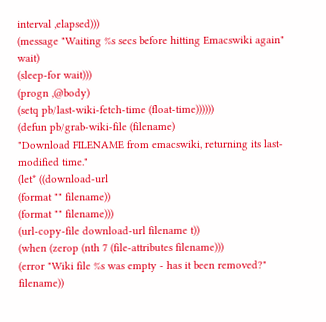interval ,elapsed)))
(message "Waiting %s secs before hitting Emacswiki again" wait)
(sleep-for wait)))
(progn ,@body)
(setq pb/last-wiki-fetch-time (float-time))))))
(defun pb/grab-wiki-file (filename)
"Download FILENAME from emacswiki, returning its last-modified time."
(let* ((download-url
(format "" filename))
(format "" filename)))
(url-copy-file download-url filename t))
(when (zerop (nth 7 (file-attributes filename)))
(error "Wiki file %s was empty - has it been removed?" filename))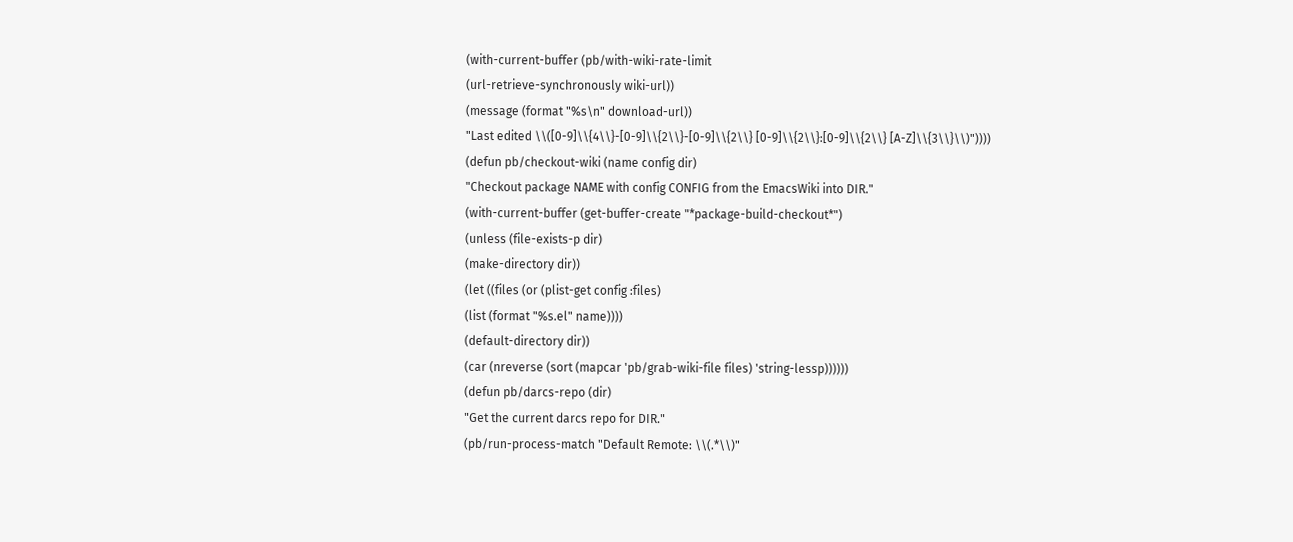(with-current-buffer (pb/with-wiki-rate-limit
(url-retrieve-synchronously wiki-url))
(message (format "%s\n" download-url))
"Last edited \\([0-9]\\{4\\}-[0-9]\\{2\\}-[0-9]\\{2\\} [0-9]\\{2\\}:[0-9]\\{2\\} [A-Z]\\{3\\}\\)"))))
(defun pb/checkout-wiki (name config dir)
"Checkout package NAME with config CONFIG from the EmacsWiki into DIR."
(with-current-buffer (get-buffer-create "*package-build-checkout*")
(unless (file-exists-p dir)
(make-directory dir))
(let ((files (or (plist-get config :files)
(list (format "%s.el" name))))
(default-directory dir))
(car (nreverse (sort (mapcar 'pb/grab-wiki-file files) 'string-lessp))))))
(defun pb/darcs-repo (dir)
"Get the current darcs repo for DIR."
(pb/run-process-match "Default Remote: \\(.*\\)"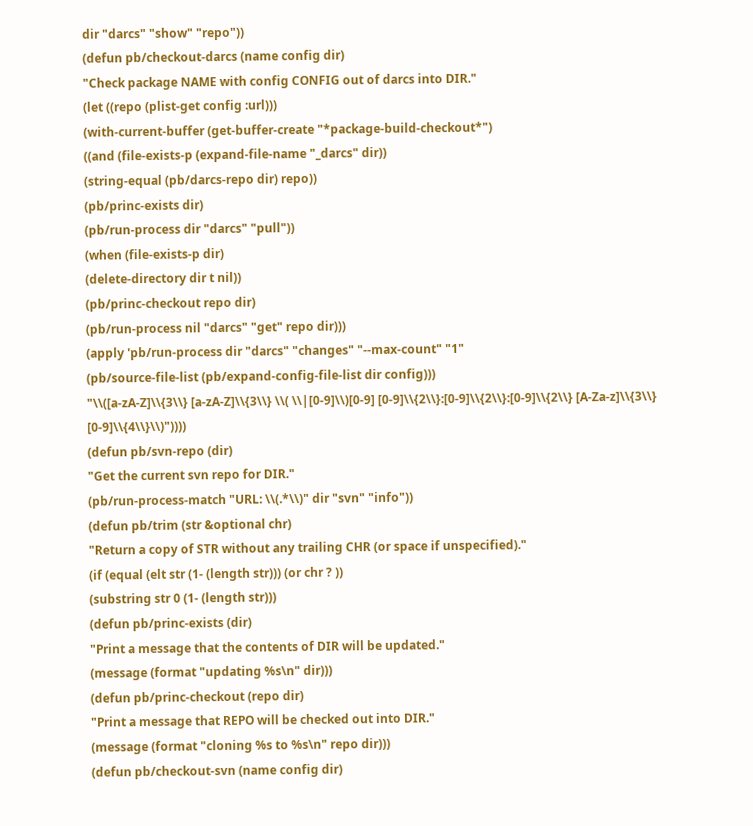dir "darcs" "show" "repo"))
(defun pb/checkout-darcs (name config dir)
"Check package NAME with config CONFIG out of darcs into DIR."
(let ((repo (plist-get config :url)))
(with-current-buffer (get-buffer-create "*package-build-checkout*")
((and (file-exists-p (expand-file-name "_darcs" dir))
(string-equal (pb/darcs-repo dir) repo))
(pb/princ-exists dir)
(pb/run-process dir "darcs" "pull"))
(when (file-exists-p dir)
(delete-directory dir t nil))
(pb/princ-checkout repo dir)
(pb/run-process nil "darcs" "get" repo dir)))
(apply 'pb/run-process dir "darcs" "changes" "--max-count" "1"
(pb/source-file-list (pb/expand-config-file-list dir config)))
"\\([a-zA-Z]\\{3\\} [a-zA-Z]\\{3\\} \\( \\|[0-9]\\)[0-9] [0-9]\\{2\\}:[0-9]\\{2\\}:[0-9]\\{2\\} [A-Za-z]\\{3\\} [0-9]\\{4\\}\\)"))))
(defun pb/svn-repo (dir)
"Get the current svn repo for DIR."
(pb/run-process-match "URL: \\(.*\\)" dir "svn" "info"))
(defun pb/trim (str &optional chr)
"Return a copy of STR without any trailing CHR (or space if unspecified)."
(if (equal (elt str (1- (length str))) (or chr ? ))
(substring str 0 (1- (length str)))
(defun pb/princ-exists (dir)
"Print a message that the contents of DIR will be updated."
(message (format "updating %s\n" dir)))
(defun pb/princ-checkout (repo dir)
"Print a message that REPO will be checked out into DIR."
(message (format "cloning %s to %s\n" repo dir)))
(defun pb/checkout-svn (name config dir)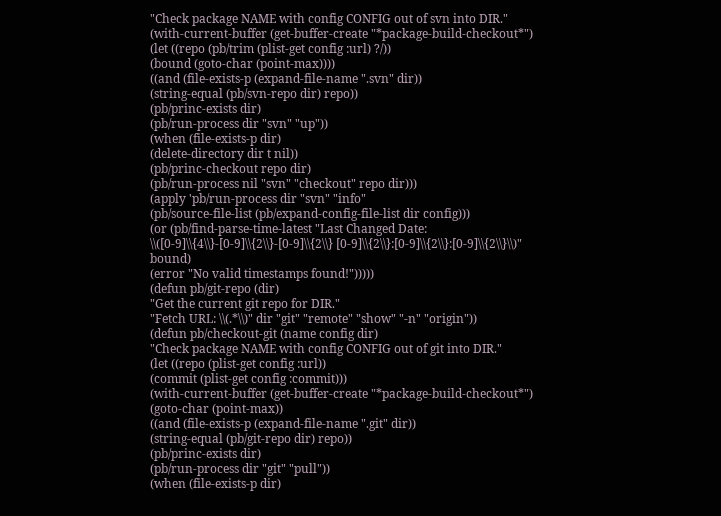"Check package NAME with config CONFIG out of svn into DIR."
(with-current-buffer (get-buffer-create "*package-build-checkout*")
(let ((repo (pb/trim (plist-get config :url) ?/))
(bound (goto-char (point-max))))
((and (file-exists-p (expand-file-name ".svn" dir))
(string-equal (pb/svn-repo dir) repo))
(pb/princ-exists dir)
(pb/run-process dir "svn" "up"))
(when (file-exists-p dir)
(delete-directory dir t nil))
(pb/princ-checkout repo dir)
(pb/run-process nil "svn" "checkout" repo dir)))
(apply 'pb/run-process dir "svn" "info"
(pb/source-file-list (pb/expand-config-file-list dir config)))
(or (pb/find-parse-time-latest "Last Changed Date: \\([0-9]\\{4\\}-[0-9]\\{2\\}-[0-9]\\{2\\} [0-9]\\{2\\}:[0-9]\\{2\\}:[0-9]\\{2\\}\\)" bound)
(error "No valid timestamps found!")))))
(defun pb/git-repo (dir)
"Get the current git repo for DIR."
"Fetch URL: \\(.*\\)" dir "git" "remote" "show" "-n" "origin"))
(defun pb/checkout-git (name config dir)
"Check package NAME with config CONFIG out of git into DIR."
(let ((repo (plist-get config :url))
(commit (plist-get config :commit)))
(with-current-buffer (get-buffer-create "*package-build-checkout*")
(goto-char (point-max))
((and (file-exists-p (expand-file-name ".git" dir))
(string-equal (pb/git-repo dir) repo))
(pb/princ-exists dir)
(pb/run-process dir "git" "pull"))
(when (file-exists-p dir)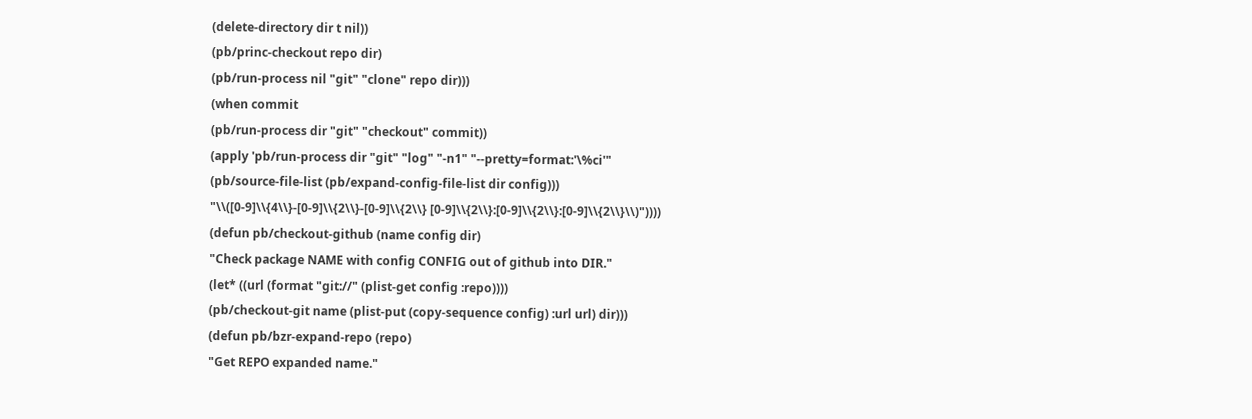(delete-directory dir t nil))
(pb/princ-checkout repo dir)
(pb/run-process nil "git" "clone" repo dir)))
(when commit
(pb/run-process dir "git" "checkout" commit))
(apply 'pb/run-process dir "git" "log" "-n1" "--pretty=format:'\%ci'"
(pb/source-file-list (pb/expand-config-file-list dir config)))
"\\([0-9]\\{4\\}-[0-9]\\{2\\}-[0-9]\\{2\\} [0-9]\\{2\\}:[0-9]\\{2\\}:[0-9]\\{2\\}\\)"))))
(defun pb/checkout-github (name config dir)
"Check package NAME with config CONFIG out of github into DIR."
(let* ((url (format "git://" (plist-get config :repo))))
(pb/checkout-git name (plist-put (copy-sequence config) :url url) dir)))
(defun pb/bzr-expand-repo (repo)
"Get REPO expanded name."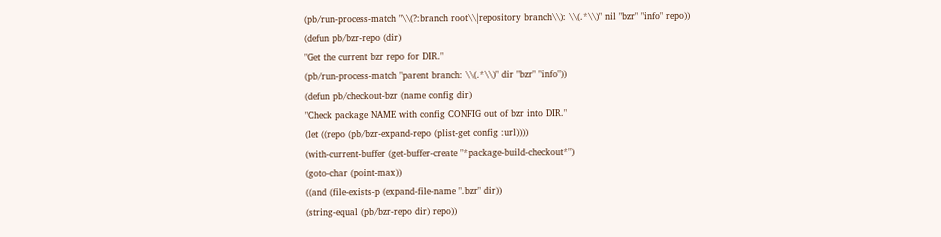(pb/run-process-match "\\(?:branch root\\|repository branch\\): \\(.*\\)" nil "bzr" "info" repo))
(defun pb/bzr-repo (dir)
"Get the current bzr repo for DIR."
(pb/run-process-match "parent branch: \\(.*\\)" dir "bzr" "info"))
(defun pb/checkout-bzr (name config dir)
"Check package NAME with config CONFIG out of bzr into DIR."
(let ((repo (pb/bzr-expand-repo (plist-get config :url))))
(with-current-buffer (get-buffer-create "*package-build-checkout*")
(goto-char (point-max))
((and (file-exists-p (expand-file-name ".bzr" dir))
(string-equal (pb/bzr-repo dir) repo))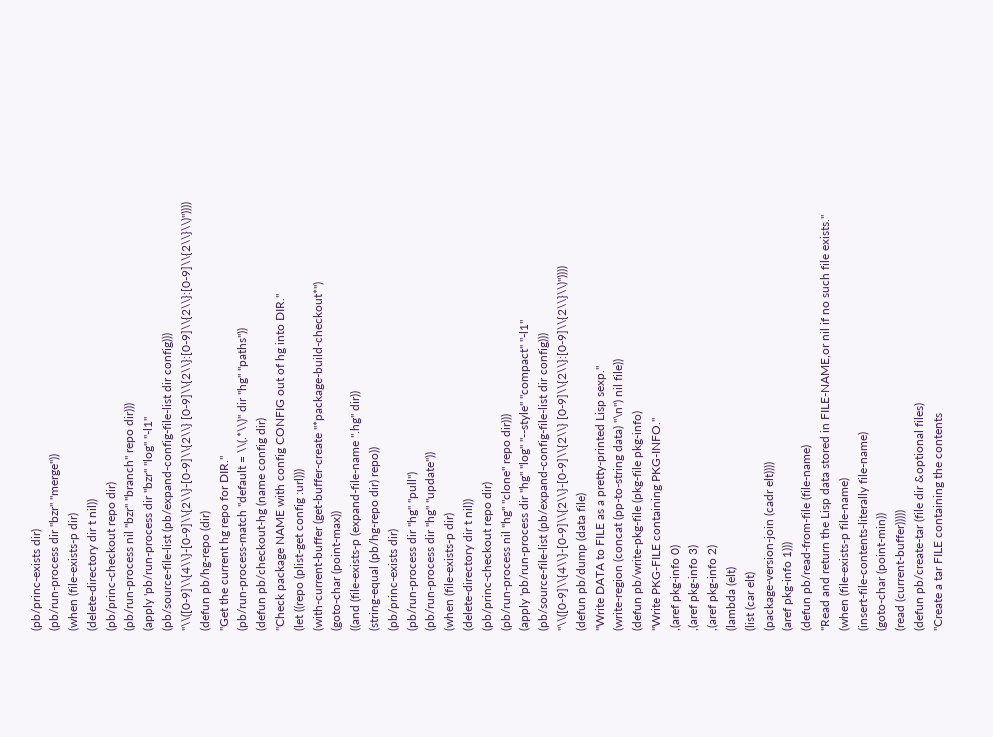(pb/princ-exists dir)
(pb/run-process dir "bzr" "merge"))
(when (file-exists-p dir)
(delete-directory dir t nil))
(pb/princ-checkout repo dir)
(pb/run-process nil "bzr" "branch" repo dir)))
(apply 'pb/run-process dir "bzr" "log" "-l1"
(pb/source-file-list (pb/expand-config-file-list dir config)))
"\\([0-9]\\{4\\}-[0-9]\\{2\\}-[0-9]\\{2\\} [0-9]\\{2\\}:[0-9]\\{2\\}:[0-9]\\{2\\}\\)"))))
(defun pb/hg-repo (dir)
"Get the current hg repo for DIR."
(pb/run-process-match "default = \\(.*\\)" dir "hg" "paths"))
(defun pb/checkout-hg (name config dir)
"Check package NAME with config CONFIG out of hg into DIR."
(let ((repo (plist-get config :url)))
(with-current-buffer (get-buffer-create "*package-build-checkout*")
(goto-char (point-max))
((and (file-exists-p (expand-file-name ".hg" dir))
(string-equal (pb/hg-repo dir) repo))
(pb/princ-exists dir)
(pb/run-process dir "hg" "pull")
(pb/run-process dir "hg" "update"))
(when (file-exists-p dir)
(delete-directory dir t nil))
(pb/princ-checkout repo dir)
(pb/run-process nil "hg" "clone" repo dir)))
(apply 'pb/run-process dir "hg" "log" "--style" "compact" "-l1"
(pb/source-file-list (pb/expand-config-file-list dir config)))
"\\([0-9]\\{4\\}-[0-9]\\{2\\}-[0-9]\\{2\\} [0-9]\\{2\\}:[0-9]\\{2\\}\\)"))))
(defun pb/dump (data file)
"Write DATA to FILE as a pretty-printed Lisp sexp."
(write-region (concat (pp-to-string data) "\n") nil file))
(defun pb/write-pkg-file (pkg-file pkg-info)
"Write PKG-FILE containing PKG-INFO."
,(aref pkg-info 0)
,(aref pkg-info 3)
,(aref pkg-info 2)
(lambda (elt)
(list (car elt)
(package-version-join (cadr elt))))
(aref pkg-info 1)))
(defun pb/read-from-file (file-name)
"Read and return the Lisp data stored in FILE-NAME,or nil if no such file exists."
(when (file-exists-p file-name)
(insert-file-contents-literally file-name)
(goto-char (point-min))
(read (current-buffer)))))
(defun pb/create-tar (file dir &optional files)
"Create a tar FILE containing the contents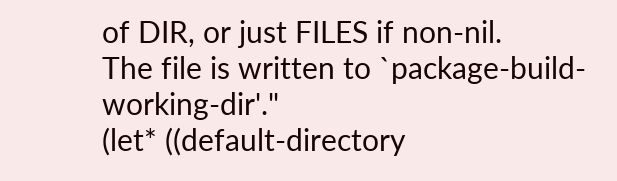of DIR, or just FILES if non-nil.
The file is written to `package-build-working-dir'."
(let* ((default-directory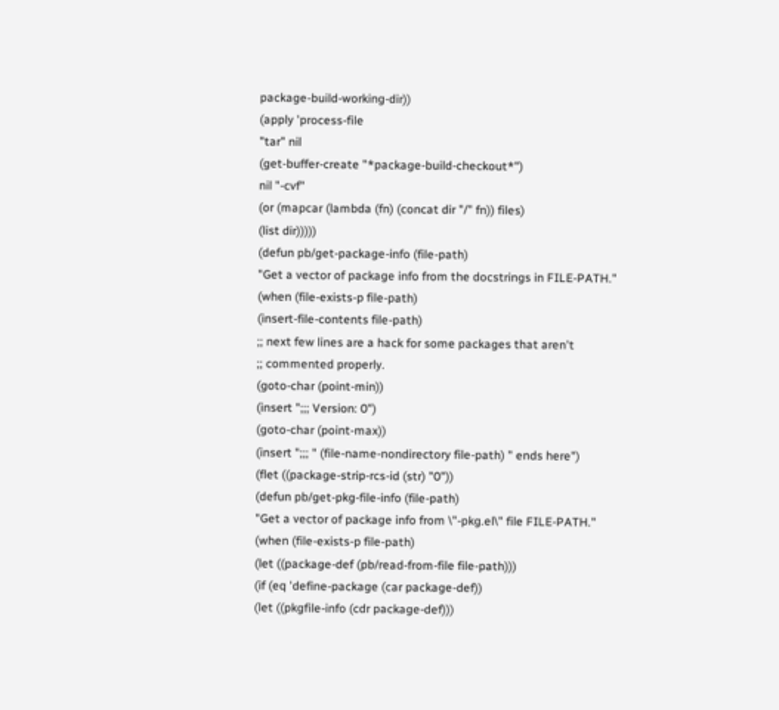package-build-working-dir))
(apply 'process-file
"tar" nil
(get-buffer-create "*package-build-checkout*")
nil "-cvf"
(or (mapcar (lambda (fn) (concat dir "/" fn)) files)
(list dir)))))
(defun pb/get-package-info (file-path)
"Get a vector of package info from the docstrings in FILE-PATH."
(when (file-exists-p file-path)
(insert-file-contents file-path)
;; next few lines are a hack for some packages that aren't
;; commented properly.
(goto-char (point-min))
(insert ";;; Version: 0")
(goto-char (point-max))
(insert ";;; " (file-name-nondirectory file-path) " ends here")
(flet ((package-strip-rcs-id (str) "0"))
(defun pb/get-pkg-file-info (file-path)
"Get a vector of package info from \"-pkg.el\" file FILE-PATH."
(when (file-exists-p file-path)
(let ((package-def (pb/read-from-file file-path)))
(if (eq 'define-package (car package-def))
(let ((pkgfile-info (cdr package-def)))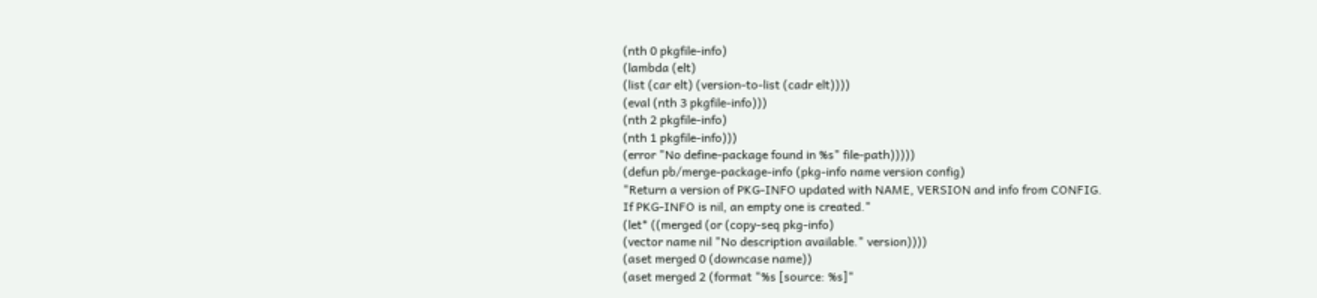(nth 0 pkgfile-info)
(lambda (elt)
(list (car elt) (version-to-list (cadr elt))))
(eval (nth 3 pkgfile-info)))
(nth 2 pkgfile-info)
(nth 1 pkgfile-info)))
(error "No define-package found in %s" file-path)))))
(defun pb/merge-package-info (pkg-info name version config)
"Return a version of PKG-INFO updated with NAME, VERSION and info from CONFIG.
If PKG-INFO is nil, an empty one is created."
(let* ((merged (or (copy-seq pkg-info)
(vector name nil "No description available." version))))
(aset merged 0 (downcase name))
(aset merged 2 (format "%s [source: %s]"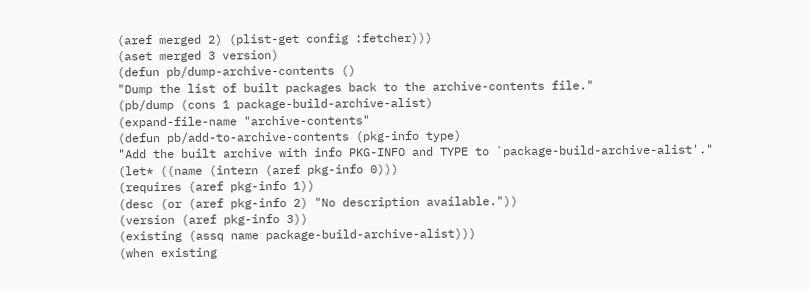(aref merged 2) (plist-get config :fetcher)))
(aset merged 3 version)
(defun pb/dump-archive-contents ()
"Dump the list of built packages back to the archive-contents file."
(pb/dump (cons 1 package-build-archive-alist)
(expand-file-name "archive-contents"
(defun pb/add-to-archive-contents (pkg-info type)
"Add the built archive with info PKG-INFO and TYPE to `package-build-archive-alist'."
(let* ((name (intern (aref pkg-info 0)))
(requires (aref pkg-info 1))
(desc (or (aref pkg-info 2) "No description available."))
(version (aref pkg-info 3))
(existing (assq name package-build-archive-alist)))
(when existing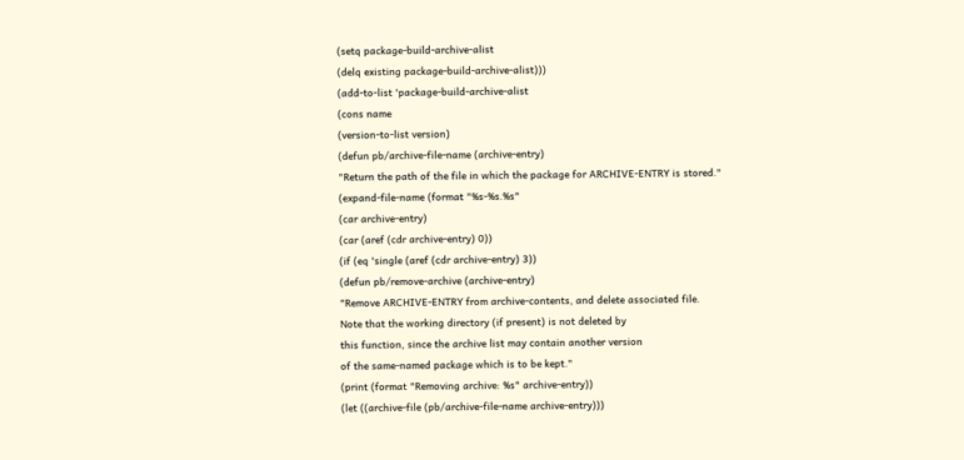(setq package-build-archive-alist
(delq existing package-build-archive-alist)))
(add-to-list 'package-build-archive-alist
(cons name
(version-to-list version)
(defun pb/archive-file-name (archive-entry)
"Return the path of the file in which the package for ARCHIVE-ENTRY is stored."
(expand-file-name (format "%s-%s.%s"
(car archive-entry)
(car (aref (cdr archive-entry) 0))
(if (eq 'single (aref (cdr archive-entry) 3))
(defun pb/remove-archive (archive-entry)
"Remove ARCHIVE-ENTRY from archive-contents, and delete associated file.
Note that the working directory (if present) is not deleted by
this function, since the archive list may contain another version
of the same-named package which is to be kept."
(print (format "Removing archive: %s" archive-entry))
(let ((archive-file (pb/archive-file-name archive-entry)))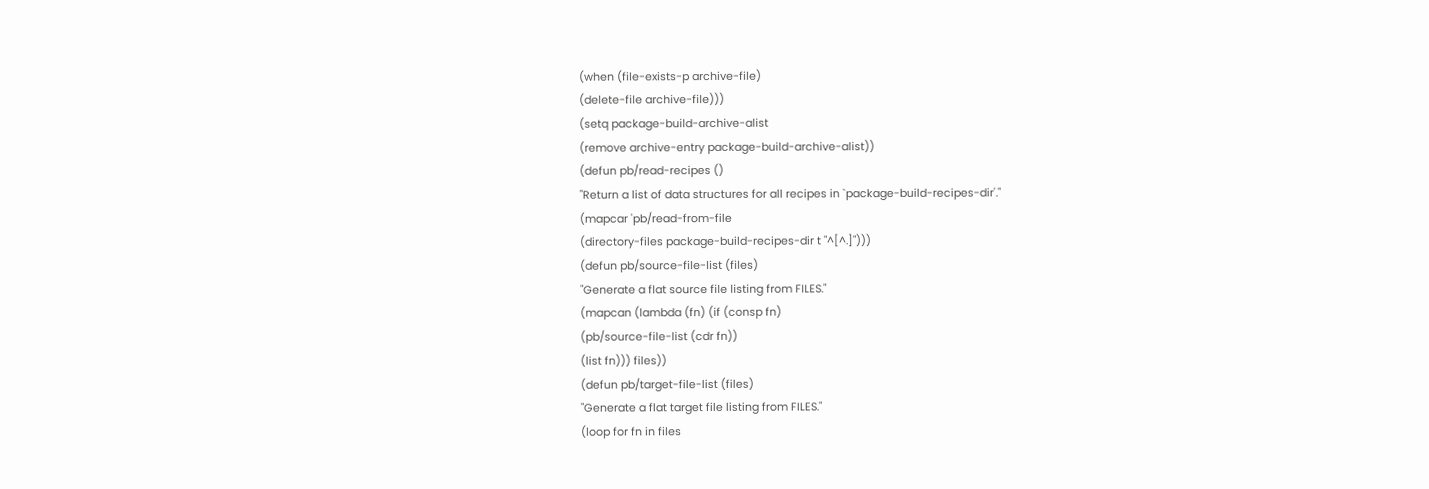(when (file-exists-p archive-file)
(delete-file archive-file)))
(setq package-build-archive-alist
(remove archive-entry package-build-archive-alist))
(defun pb/read-recipes ()
"Return a list of data structures for all recipes in `package-build-recipes-dir'."
(mapcar 'pb/read-from-file
(directory-files package-build-recipes-dir t "^[^.]")))
(defun pb/source-file-list (files)
"Generate a flat source file listing from FILES."
(mapcan (lambda (fn) (if (consp fn)
(pb/source-file-list (cdr fn))
(list fn))) files))
(defun pb/target-file-list (files)
"Generate a flat target file listing from FILES."
(loop for fn in files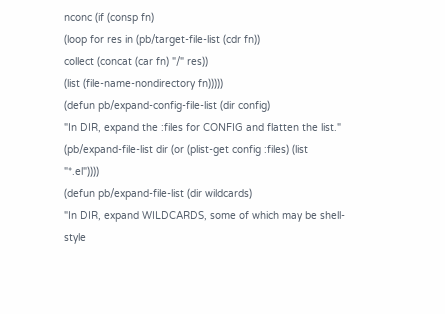nconc (if (consp fn)
(loop for res in (pb/target-file-list (cdr fn))
collect (concat (car fn) "/" res))
(list (file-name-nondirectory fn)))))
(defun pb/expand-config-file-list (dir config)
"In DIR, expand the :files for CONFIG and flatten the list."
(pb/expand-file-list dir (or (plist-get config :files) (list "*.el"))))
(defun pb/expand-file-list (dir wildcards)
"In DIR, expand WILDCARDS, some of which may be shell-style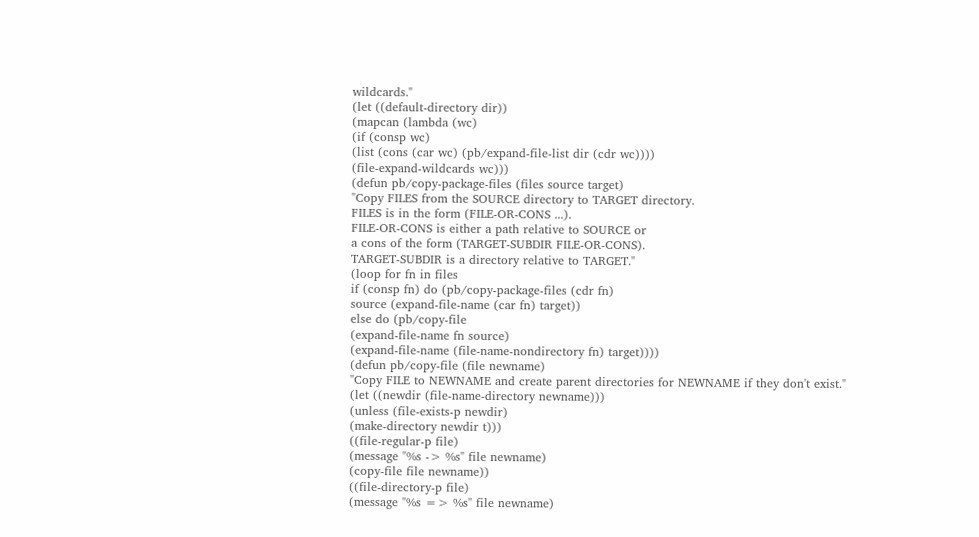wildcards."
(let ((default-directory dir))
(mapcan (lambda (wc)
(if (consp wc)
(list (cons (car wc) (pb/expand-file-list dir (cdr wc))))
(file-expand-wildcards wc)))
(defun pb/copy-package-files (files source target)
"Copy FILES from the SOURCE directory to TARGET directory.
FILES is in the form (FILE-OR-CONS ...).
FILE-OR-CONS is either a path relative to SOURCE or
a cons of the form (TARGET-SUBDIR FILE-OR-CONS).
TARGET-SUBDIR is a directory relative to TARGET."
(loop for fn in files
if (consp fn) do (pb/copy-package-files (cdr fn)
source (expand-file-name (car fn) target))
else do (pb/copy-file
(expand-file-name fn source)
(expand-file-name (file-name-nondirectory fn) target))))
(defun pb/copy-file (file newname)
"Copy FILE to NEWNAME and create parent directories for NEWNAME if they don't exist."
(let ((newdir (file-name-directory newname)))
(unless (file-exists-p newdir)
(make-directory newdir t)))
((file-regular-p file)
(message "%s -> %s" file newname)
(copy-file file newname))
((file-directory-p file)
(message "%s => %s" file newname)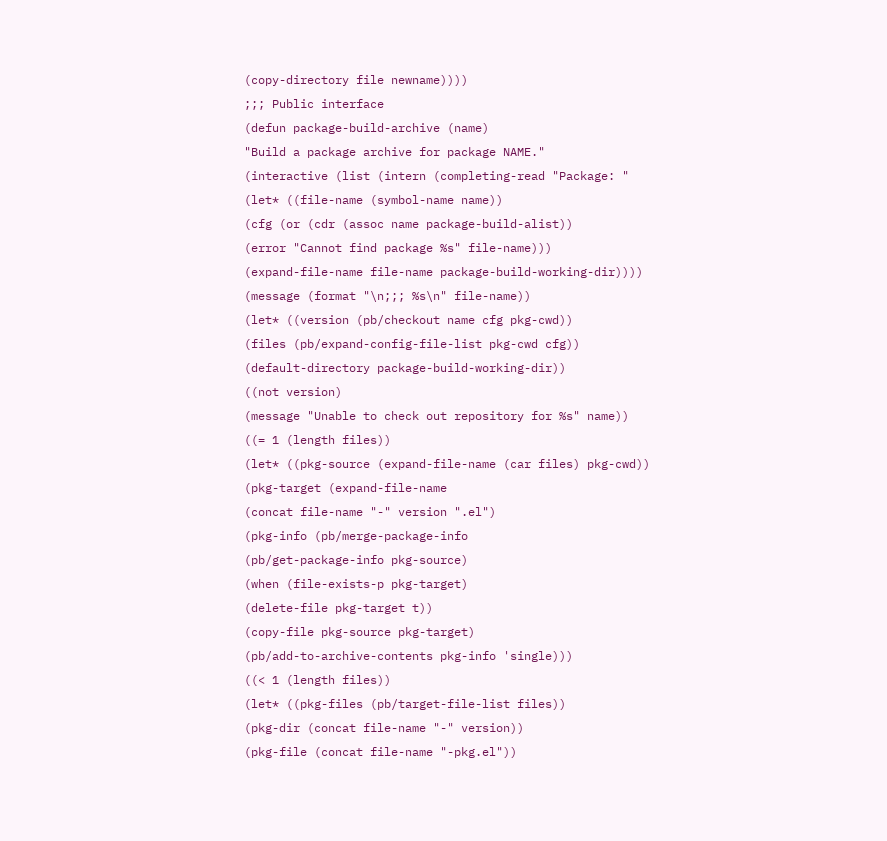(copy-directory file newname))))
;;; Public interface
(defun package-build-archive (name)
"Build a package archive for package NAME."
(interactive (list (intern (completing-read "Package: "
(let* ((file-name (symbol-name name))
(cfg (or (cdr (assoc name package-build-alist))
(error "Cannot find package %s" file-name)))
(expand-file-name file-name package-build-working-dir))))
(message (format "\n;;; %s\n" file-name))
(let* ((version (pb/checkout name cfg pkg-cwd))
(files (pb/expand-config-file-list pkg-cwd cfg))
(default-directory package-build-working-dir))
((not version)
(message "Unable to check out repository for %s" name))
((= 1 (length files))
(let* ((pkg-source (expand-file-name (car files) pkg-cwd))
(pkg-target (expand-file-name
(concat file-name "-" version ".el")
(pkg-info (pb/merge-package-info
(pb/get-package-info pkg-source)
(when (file-exists-p pkg-target)
(delete-file pkg-target t))
(copy-file pkg-source pkg-target)
(pb/add-to-archive-contents pkg-info 'single)))
((< 1 (length files))
(let* ((pkg-files (pb/target-file-list files))
(pkg-dir (concat file-name "-" version))
(pkg-file (concat file-name "-pkg.el"))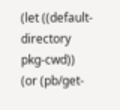(let ((default-directory pkg-cwd))
(or (pb/get-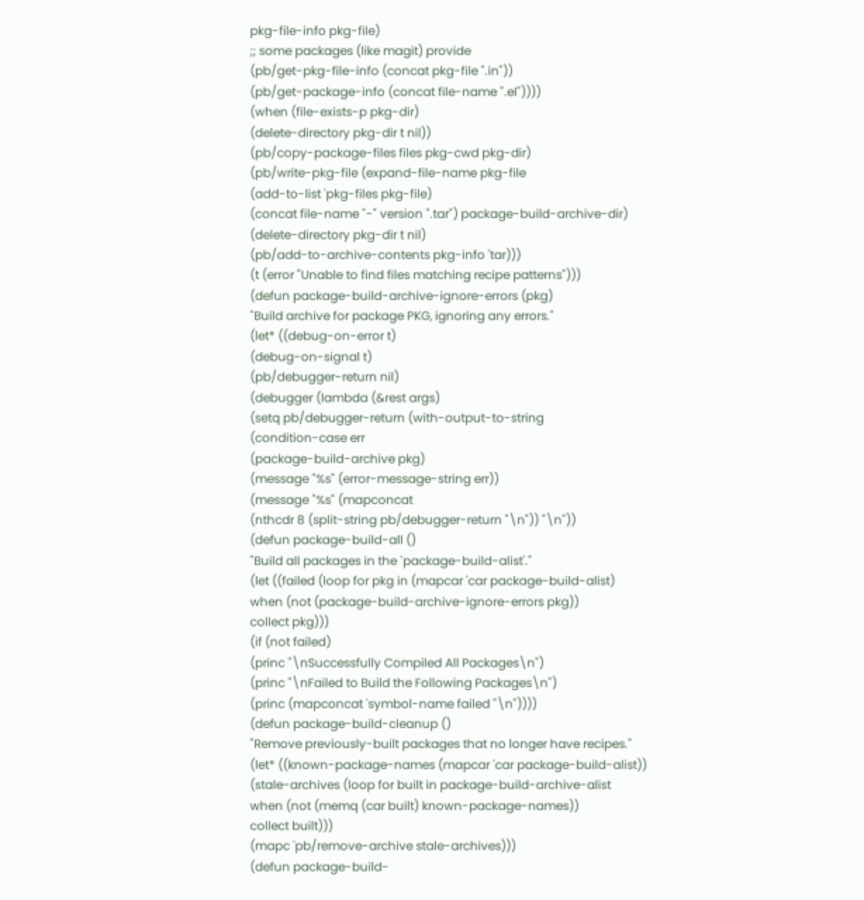pkg-file-info pkg-file)
;; some packages (like magit) provide
(pb/get-pkg-file-info (concat pkg-file ".in"))
(pb/get-package-info (concat file-name ".el"))))
(when (file-exists-p pkg-dir)
(delete-directory pkg-dir t nil))
(pb/copy-package-files files pkg-cwd pkg-dir)
(pb/write-pkg-file (expand-file-name pkg-file
(add-to-list 'pkg-files pkg-file)
(concat file-name "-" version ".tar") package-build-archive-dir)
(delete-directory pkg-dir t nil)
(pb/add-to-archive-contents pkg-info 'tar)))
(t (error "Unable to find files matching recipe patterns")))
(defun package-build-archive-ignore-errors (pkg)
"Build archive for package PKG, ignoring any errors."
(let* ((debug-on-error t)
(debug-on-signal t)
(pb/debugger-return nil)
(debugger (lambda (&rest args)
(setq pb/debugger-return (with-output-to-string
(condition-case err
(package-build-archive pkg)
(message "%s" (error-message-string err))
(message "%s" (mapconcat
(nthcdr 8 (split-string pb/debugger-return "\n")) "\n"))
(defun package-build-all ()
"Build all packages in the `package-build-alist'."
(let ((failed (loop for pkg in (mapcar 'car package-build-alist)
when (not (package-build-archive-ignore-errors pkg))
collect pkg)))
(if (not failed)
(princ "\nSuccessfully Compiled All Packages\n")
(princ "\nFailed to Build the Following Packages\n")
(princ (mapconcat 'symbol-name failed "\n"))))
(defun package-build-cleanup ()
"Remove previously-built packages that no longer have recipes."
(let* ((known-package-names (mapcar 'car package-build-alist))
(stale-archives (loop for built in package-build-archive-alist
when (not (memq (car built) known-package-names))
collect built)))
(mapc 'pb/remove-archive stale-archives)))
(defun package-build-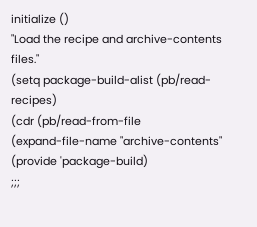initialize ()
"Load the recipe and archive-contents files."
(setq package-build-alist (pb/read-recipes)
(cdr (pb/read-from-file
(expand-file-name "archive-contents"
(provide 'package-build)
;;;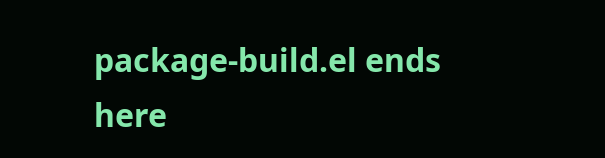package-build.el ends here